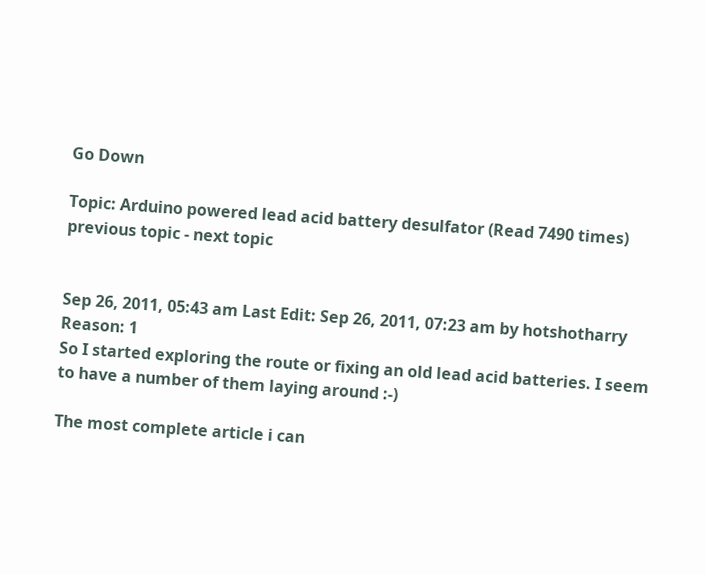Go Down

Topic: Arduino powered lead acid battery desulfator (Read 7490 times) previous topic - next topic


Sep 26, 2011, 05:43 am Last Edit: Sep 26, 2011, 07:23 am by hotshotharry Reason: 1
So I started exploring the route or fixing an old lead acid batteries. I seem to have a number of them laying around :-)

The most complete article i can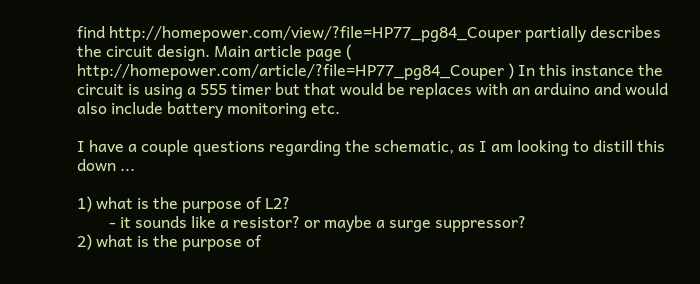find http://homepower.com/view/?file=HP77_pg84_Couper partially describes the circuit design. Main article page ( http://homepower.com/article/?file=HP77_pg84_Couper ) In this instance the circuit is using a 555 timer but that would be replaces with an arduino and would also include battery monitoring etc.

I have a couple questions regarding the schematic, as I am looking to distill this down ...

1) what is the purpose of L2?
        - it sounds like a resistor? or maybe a surge suppressor?
2) what is the purpose of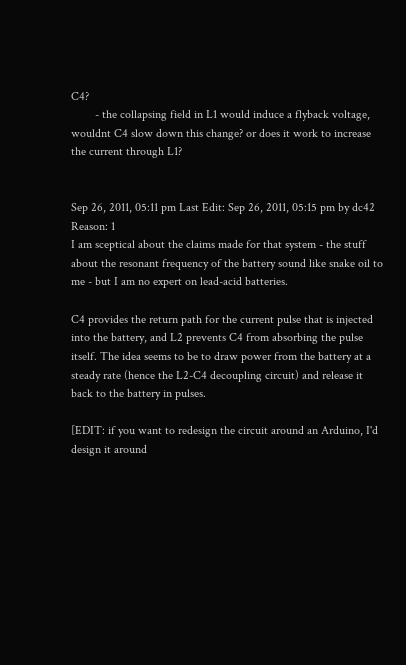C4?
        - the collapsing field in L1 would induce a flyback voltage, wouldnt C4 slow down this change? or does it work to increase the current through L1?


Sep 26, 2011, 05:11 pm Last Edit: Sep 26, 2011, 05:15 pm by dc42 Reason: 1
I am sceptical about the claims made for that system - the stuff about the resonant frequency of the battery sound like snake oil to me - but I am no expert on lead-acid batteries.

C4 provides the return path for the current pulse that is injected into the battery, and L2 prevents C4 from absorbing the pulse itself. The idea seems to be to draw power from the battery at a steady rate (hence the L2-C4 decoupling circuit) and release it back to the battery in pulses.

[EDIT: if you want to redesign the circuit around an Arduino, I'd design it around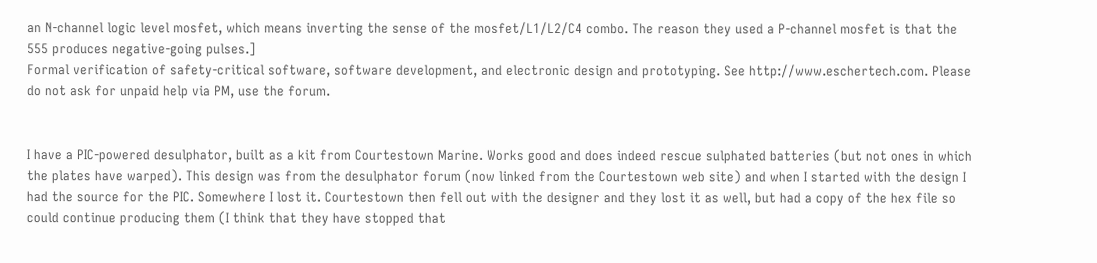an N-channel logic level mosfet, which means inverting the sense of the mosfet/L1/L2/C4 combo. The reason they used a P-channel mosfet is that the 555 produces negative-going pulses.]
Formal verification of safety-critical software, software development, and electronic design and prototyping. See http://www.eschertech.com. Please do not ask for unpaid help via PM, use the forum.


I have a PIC-powered desulphator, built as a kit from Courtestown Marine. Works good and does indeed rescue sulphated batteries (but not ones in which the plates have warped). This design was from the desulphator forum (now linked from the Courtestown web site) and when I started with the design I had the source for the PIC. Somewhere I lost it. Courtestown then fell out with the designer and they lost it as well, but had a copy of the hex file so could continue producing them (I think that they have stopped that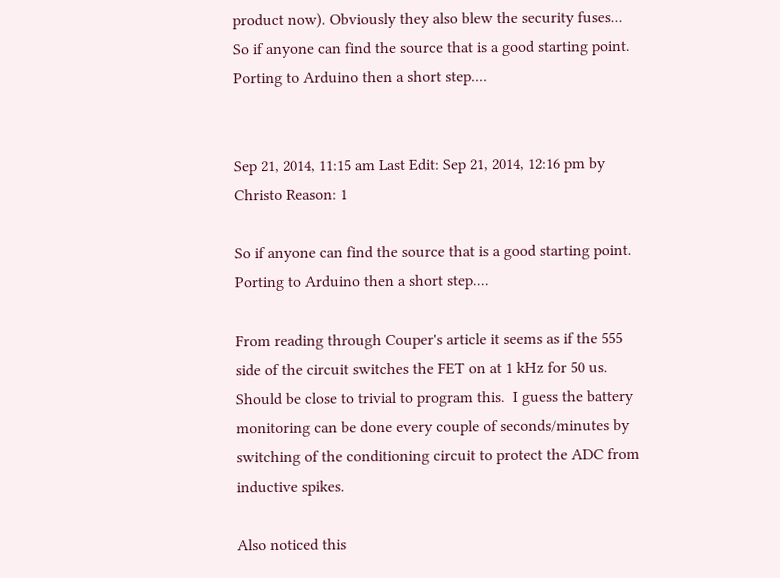product now). Obviously they also blew the security fuses... So if anyone can find the source that is a good starting point. Porting to Arduino then a short step....


Sep 21, 2014, 11:15 am Last Edit: Sep 21, 2014, 12:16 pm by Christo Reason: 1

So if anyone can find the source that is a good starting point. Porting to Arduino then a short step....

From reading through Couper's article it seems as if the 555 side of the circuit switches the FET on at 1 kHz for 50 us.  Should be close to trivial to program this.  I guess the battery monitoring can be done every couple of seconds/minutes by switching of the conditioning circuit to protect the ADC from inductive spikes.

Also noticed this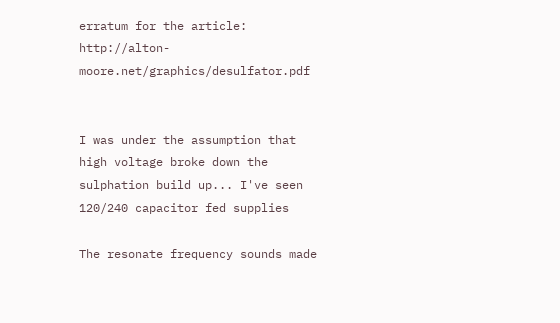erratum for the article: http://alton-moore.net/graphics/desulfator.pdf


I was under the assumption that high voltage broke down the sulphation build up... I've seen 120/240 capacitor fed supplies

The resonate frequency sounds made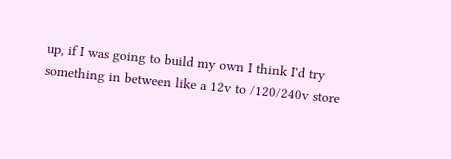up, if I was going to build my own I think I'd try something in between like a 12v to /120/240v store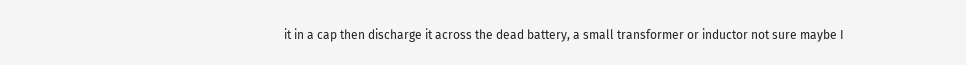it in a cap then discharge it across the dead battery, a small transformer or inductor not sure maybe I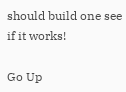should build one see if it works!

Go Up